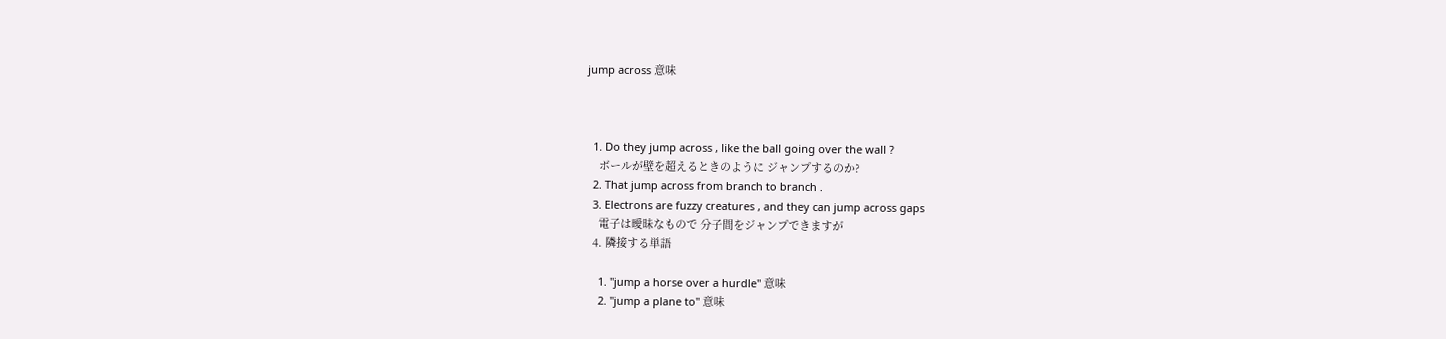jump across 意味



  1. Do they jump across , like the ball going over the wall ?
    ボールが壁を超えるときのように ジャンプするのか?
  2. That jump across from branch to branch .
  3. Electrons are fuzzy creatures , and they can jump across gaps
    電子は曖昧なもので 分子間をジャンプできますが
  4. 隣接する単語

    1. "jump a horse over a hurdle" 意味
    2. "jump a plane to" 意味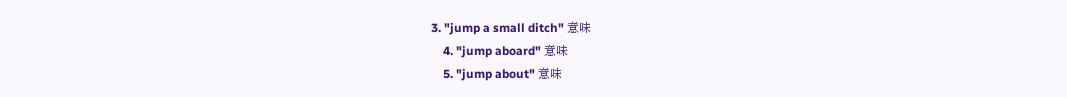3. "jump a small ditch" 意味
    4. "jump aboard" 意味
    5. "jump about" 意味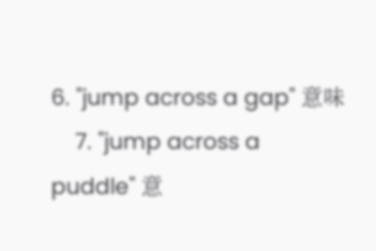6. "jump across a gap" 意味
    7. "jump across a puddle" 意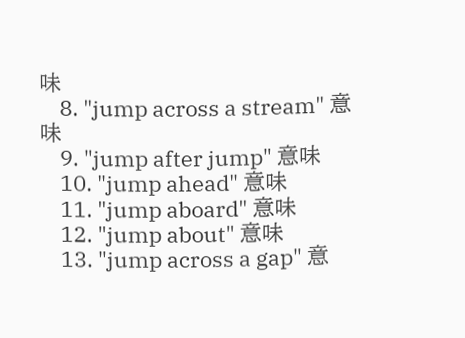味
    8. "jump across a stream" 意味
    9. "jump after jump" 意味
    10. "jump ahead" 意味
    11. "jump aboard" 意味
    12. "jump about" 意味
    13. "jump across a gap" 意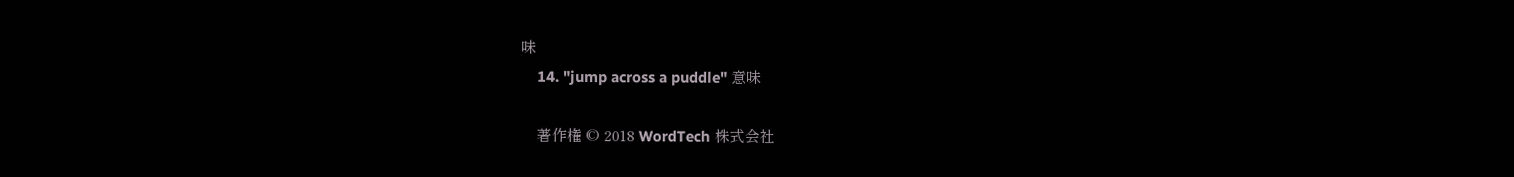味
    14. "jump across a puddle" 意味

    著作権 © 2018 WordTech 株式会社